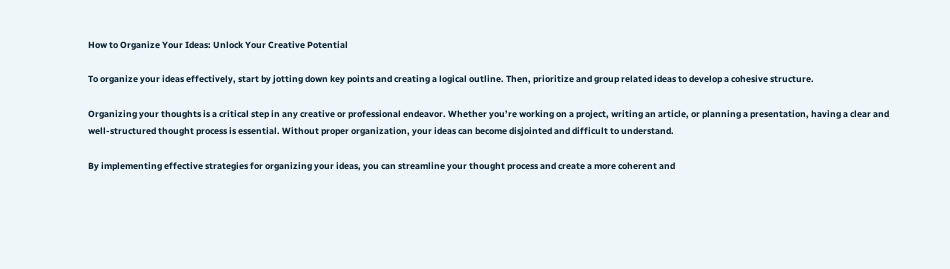How to Organize Your Ideas: Unlock Your Creative Potential

To organize your ideas effectively, start by jotting down key points and creating a logical outline. Then, prioritize and group related ideas to develop a cohesive structure.

Organizing your thoughts is a critical step in any creative or professional endeavor. Whether you’re working on a project, writing an article, or planning a presentation, having a clear and well-structured thought process is essential. Without proper organization, your ideas can become disjointed and difficult to understand.

By implementing effective strategies for organizing your ideas, you can streamline your thought process and create a more coherent and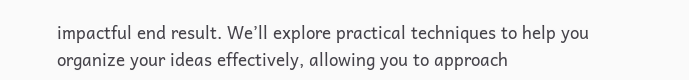impactful end result. We’ll explore practical techniques to help you organize your ideas effectively, allowing you to approach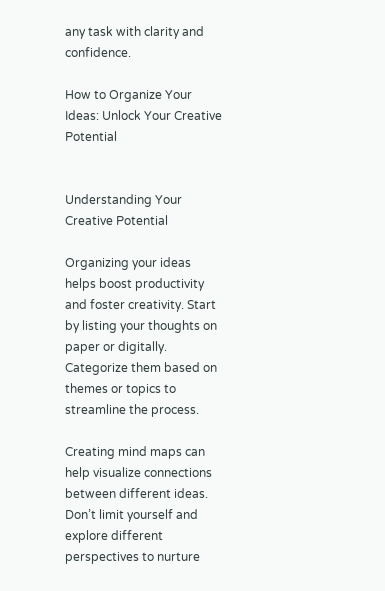any task with clarity and confidence.

How to Organize Your Ideas: Unlock Your Creative Potential


Understanding Your Creative Potential

Organizing your ideas helps boost productivity and foster creativity. Start by listing your thoughts on paper or digitally. Categorize them based on themes or topics to streamline the process.

Creating mind maps can help visualize connections between different ideas. Don’t limit yourself and explore different perspectives to nurture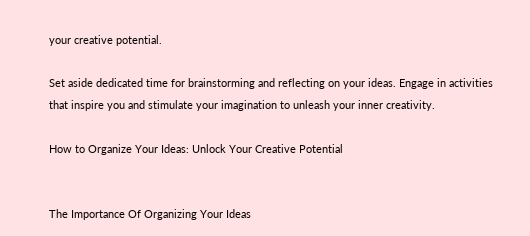your creative potential.

Set aside dedicated time for brainstorming and reflecting on your ideas. Engage in activities that inspire you and stimulate your imagination to unleash your inner creativity.

How to Organize Your Ideas: Unlock Your Creative Potential


The Importance Of Organizing Your Ideas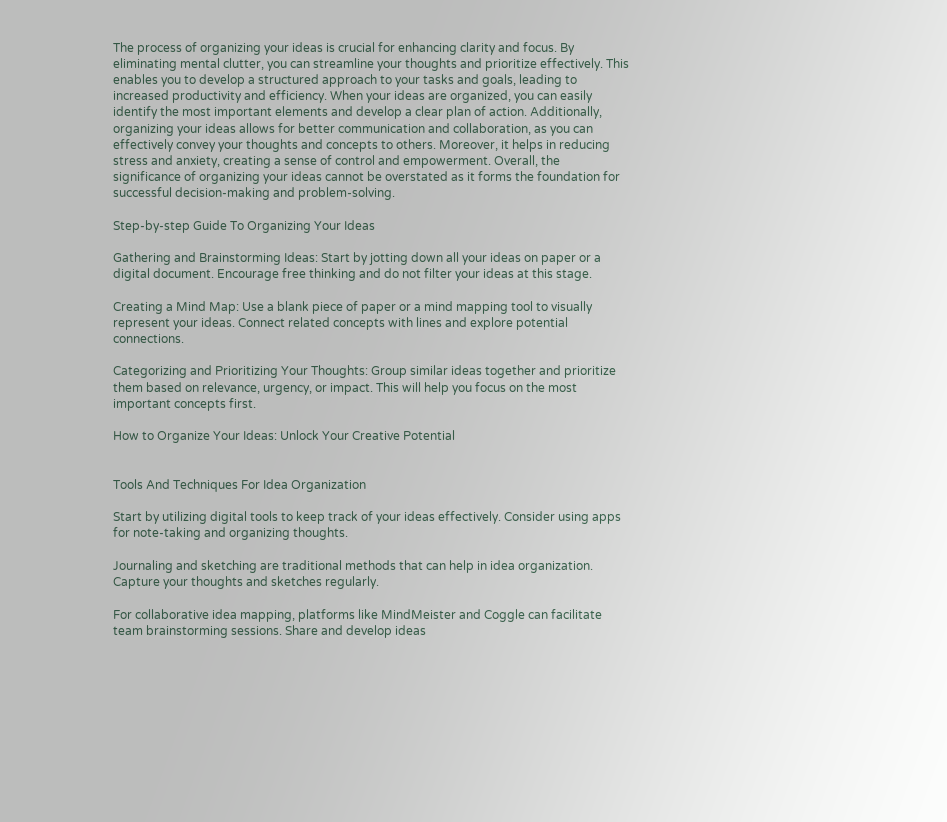The process of organizing your ideas is crucial for enhancing clarity and focus. By eliminating mental clutter, you can streamline your thoughts and prioritize effectively. This enables you to develop a structured approach to your tasks and goals, leading to increased productivity and efficiency. When your ideas are organized, you can easily identify the most important elements and develop a clear plan of action. Additionally, organizing your ideas allows for better communication and collaboration, as you can effectively convey your thoughts and concepts to others. Moreover, it helps in reducing stress and anxiety, creating a sense of control and empowerment. Overall, the significance of organizing your ideas cannot be overstated as it forms the foundation for successful decision-making and problem-solving.

Step-by-step Guide To Organizing Your Ideas

Gathering and Brainstorming Ideas: Start by jotting down all your ideas on paper or a digital document. Encourage free thinking and do not filter your ideas at this stage.

Creating a Mind Map: Use a blank piece of paper or a mind mapping tool to visually represent your ideas. Connect related concepts with lines and explore potential connections.

Categorizing and Prioritizing Your Thoughts: Group similar ideas together and prioritize them based on relevance, urgency, or impact. This will help you focus on the most important concepts first.

How to Organize Your Ideas: Unlock Your Creative Potential


Tools And Techniques For Idea Organization

Start by utilizing digital tools to keep track of your ideas effectively. Consider using apps for note-taking and organizing thoughts.

Journaling and sketching are traditional methods that can help in idea organization. Capture your thoughts and sketches regularly.

For collaborative idea mapping, platforms like MindMeister and Coggle can facilitate team brainstorming sessions. Share and develop ideas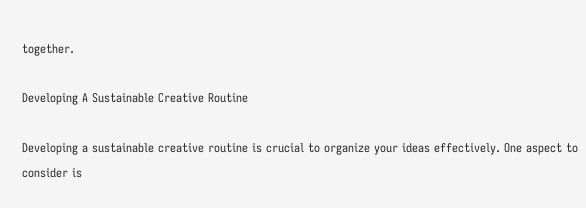together.

Developing A Sustainable Creative Routine

Developing a sustainable creative routine is crucial to organize your ideas effectively. One aspect to consider is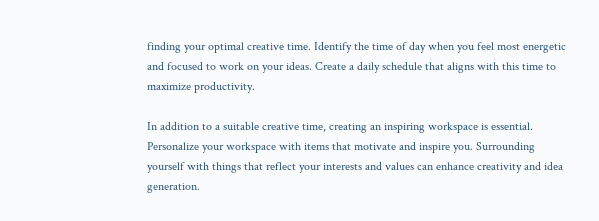finding your optimal creative time. Identify the time of day when you feel most energetic and focused to work on your ideas. Create a daily schedule that aligns with this time to maximize productivity.

In addition to a suitable creative time, creating an inspiring workspace is essential. Personalize your workspace with items that motivate and inspire you. Surrounding yourself with things that reflect your interests and values can enhance creativity and idea generation.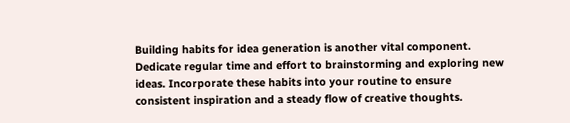Building habits for idea generation is another vital component. Dedicate regular time and effort to brainstorming and exploring new ideas. Incorporate these habits into your routine to ensure consistent inspiration and a steady flow of creative thoughts.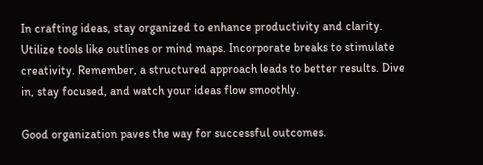In crafting ideas, stay organized to enhance productivity and clarity. Utilize tools like outlines or mind maps. Incorporate breaks to stimulate creativity. Remember, a structured approach leads to better results. Dive in, stay focused, and watch your ideas flow smoothly.

Good organization paves the way for successful outcomes.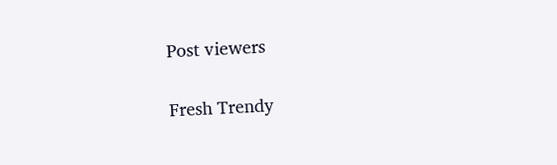Post viewers


Fresh Trendy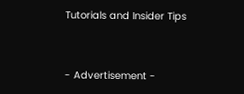Tutorials and Insider Tips


- Advertisement -